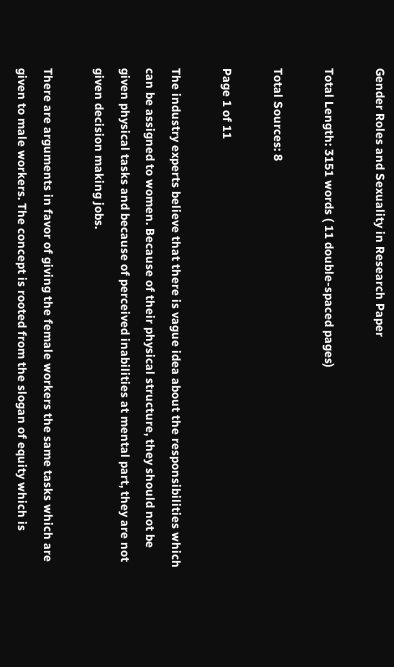Gender Roles and Sexuality in Research Paper

Total Length: 3151 words ( 11 double-spaced pages)

Total Sources: 8

Page 1 of 11

The industry experts believe that there is vague idea about the responsibilities which can be assigned to women. Because of their physical structure, they should not be given physical tasks and because of perceived inabilities at mental part, they are not given decision making jobs.

There are arguments in favor of giving the female workers the same tasks which are given to male workers. The concept is rooted from the slogan of equity which is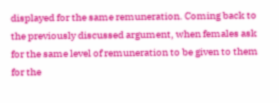displayed for the same remuneration. Coming back to the previously discussed argument, when females ask for the same level of remuneration to be given to them for the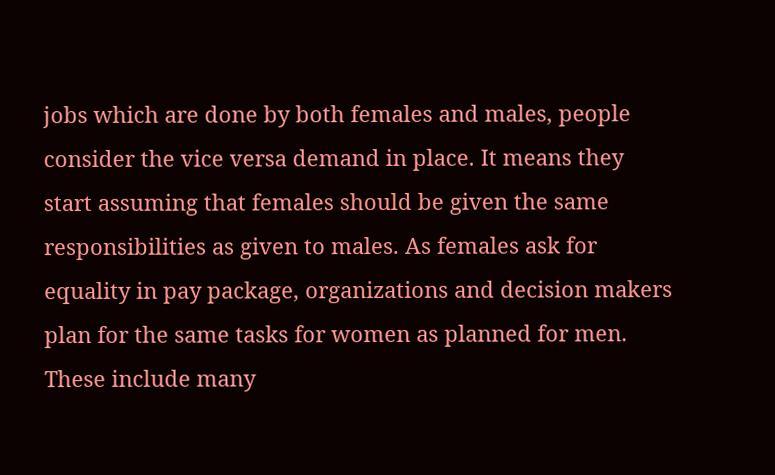jobs which are done by both females and males, people consider the vice versa demand in place. It means they start assuming that females should be given the same responsibilities as given to males. As females ask for equality in pay package, organizations and decision makers plan for the same tasks for women as planned for men. These include many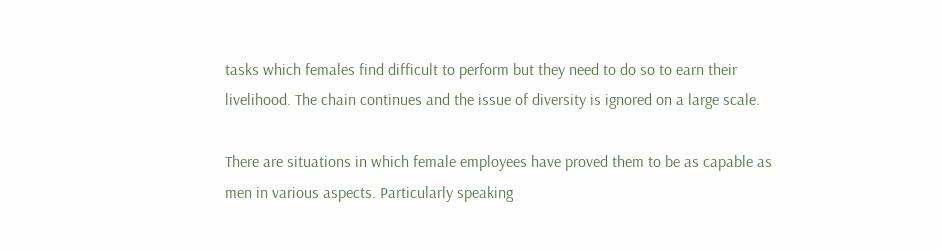tasks which females find difficult to perform but they need to do so to earn their livelihood. The chain continues and the issue of diversity is ignored on a large scale.

There are situations in which female employees have proved them to be as capable as men in various aspects. Particularly speaking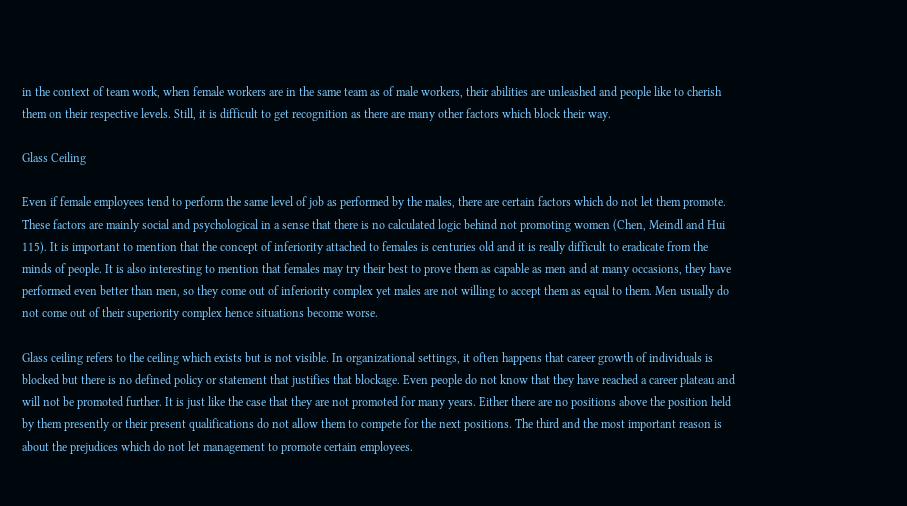in the context of team work, when female workers are in the same team as of male workers, their abilities are unleashed and people like to cherish them on their respective levels. Still, it is difficult to get recognition as there are many other factors which block their way.

Glass Ceiling

Even if female employees tend to perform the same level of job as performed by the males, there are certain factors which do not let them promote. These factors are mainly social and psychological in a sense that there is no calculated logic behind not promoting women (Chen, Meindl and Hui 115). It is important to mention that the concept of inferiority attached to females is centuries old and it is really difficult to eradicate from the minds of people. It is also interesting to mention that females may try their best to prove them as capable as men and at many occasions, they have performed even better than men, so they come out of inferiority complex yet males are not willing to accept them as equal to them. Men usually do not come out of their superiority complex hence situations become worse.

Glass ceiling refers to the ceiling which exists but is not visible. In organizational settings, it often happens that career growth of individuals is blocked but there is no defined policy or statement that justifies that blockage. Even people do not know that they have reached a career plateau and will not be promoted further. It is just like the case that they are not promoted for many years. Either there are no positions above the position held by them presently or their present qualifications do not allow them to compete for the next positions. The third and the most important reason is about the prejudices which do not let management to promote certain employees.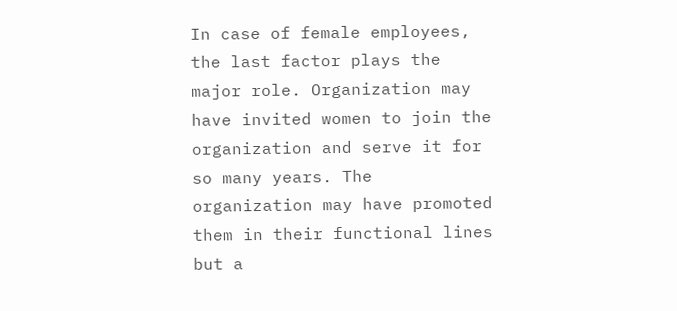In case of female employees, the last factor plays the major role. Organization may have invited women to join the organization and serve it for so many years. The organization may have promoted them in their functional lines but a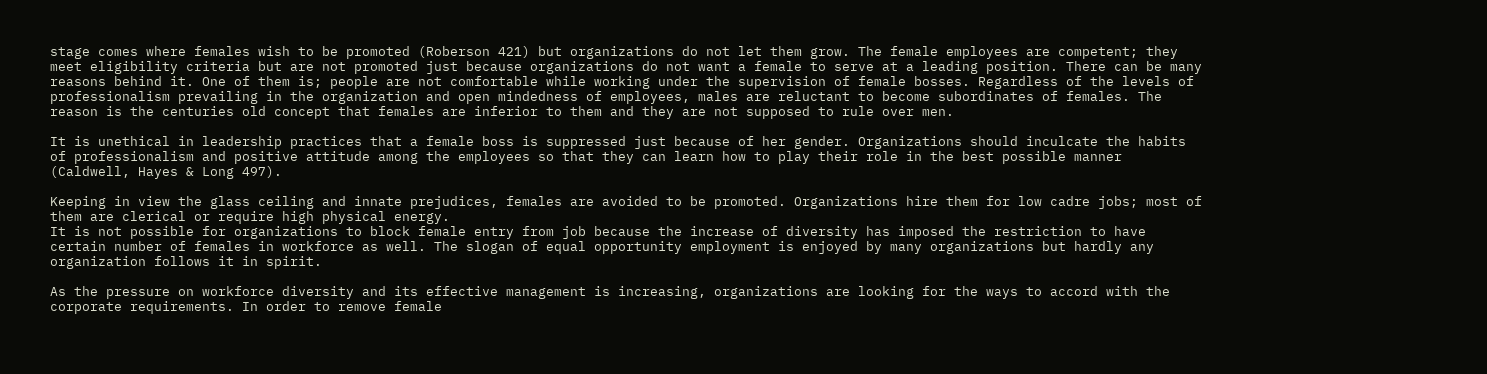stage comes where females wish to be promoted (Roberson 421) but organizations do not let them grow. The female employees are competent; they meet eligibility criteria but are not promoted just because organizations do not want a female to serve at a leading position. There can be many reasons behind it. One of them is; people are not comfortable while working under the supervision of female bosses. Regardless of the levels of professionalism prevailing in the organization and open mindedness of employees, males are reluctant to become subordinates of females. The reason is the centuries old concept that females are inferior to them and they are not supposed to rule over men.

It is unethical in leadership practices that a female boss is suppressed just because of her gender. Organizations should inculcate the habits of professionalism and positive attitude among the employees so that they can learn how to play their role in the best possible manner (Caldwell, Hayes & Long 497).

Keeping in view the glass ceiling and innate prejudices, females are avoided to be promoted. Organizations hire them for low cadre jobs; most of them are clerical or require high physical energy.
It is not possible for organizations to block female entry from job because the increase of diversity has imposed the restriction to have certain number of females in workforce as well. The slogan of equal opportunity employment is enjoyed by many organizations but hardly any organization follows it in spirit.

As the pressure on workforce diversity and its effective management is increasing, organizations are looking for the ways to accord with the corporate requirements. In order to remove female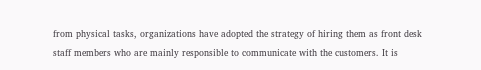from physical tasks, organizations have adopted the strategy of hiring them as front desk staff members who are mainly responsible to communicate with the customers. It is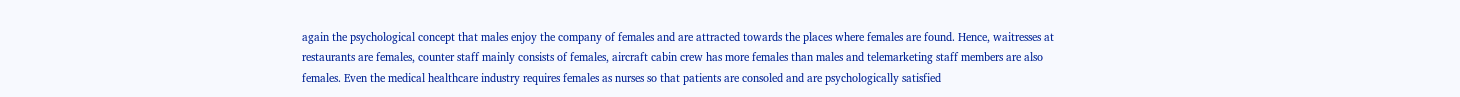again the psychological concept that males enjoy the company of females and are attracted towards the places where females are found. Hence, waitresses at restaurants are females, counter staff mainly consists of females, aircraft cabin crew has more females than males and telemarketing staff members are also females. Even the medical healthcare industry requires females as nurses so that patients are consoled and are psychologically satisfied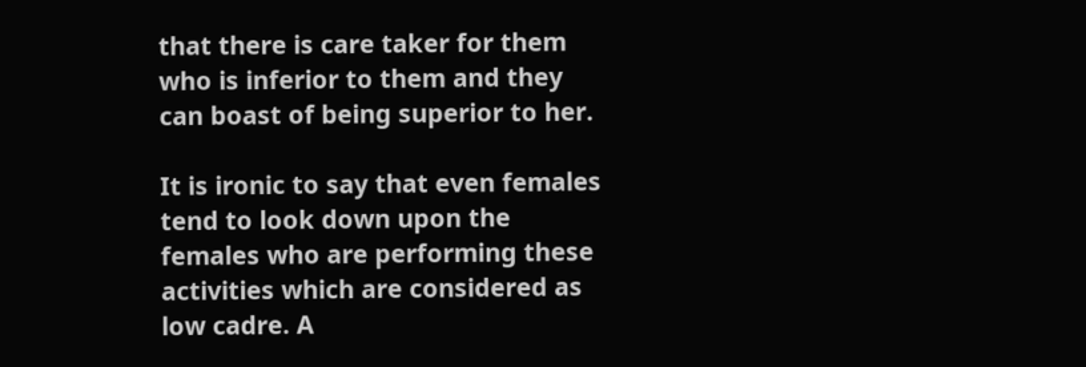that there is care taker for them who is inferior to them and they can boast of being superior to her.

It is ironic to say that even females tend to look down upon the females who are performing these activities which are considered as low cadre. A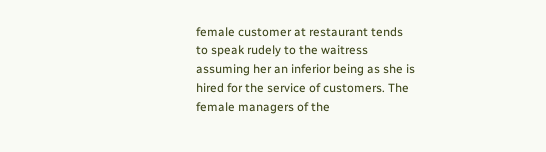female customer at restaurant tends to speak rudely to the waitress assuming her an inferior being as she is hired for the service of customers. The female managers of the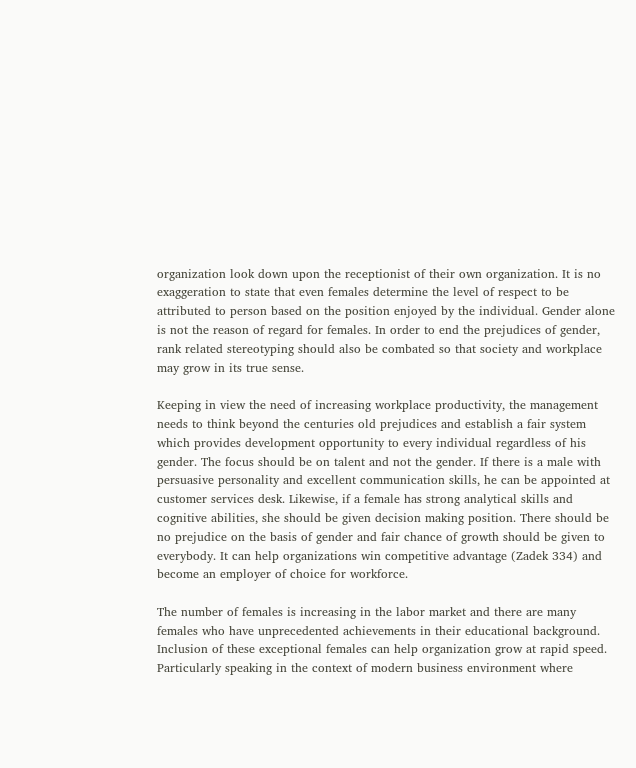organization look down upon the receptionist of their own organization. It is no exaggeration to state that even females determine the level of respect to be attributed to person based on the position enjoyed by the individual. Gender alone is not the reason of regard for females. In order to end the prejudices of gender, rank related stereotyping should also be combated so that society and workplace may grow in its true sense.

Keeping in view the need of increasing workplace productivity, the management needs to think beyond the centuries old prejudices and establish a fair system which provides development opportunity to every individual regardless of his gender. The focus should be on talent and not the gender. If there is a male with persuasive personality and excellent communication skills, he can be appointed at customer services desk. Likewise, if a female has strong analytical skills and cognitive abilities, she should be given decision making position. There should be no prejudice on the basis of gender and fair chance of growth should be given to everybody. It can help organizations win competitive advantage (Zadek 334) and become an employer of choice for workforce.

The number of females is increasing in the labor market and there are many females who have unprecedented achievements in their educational background. Inclusion of these exceptional females can help organization grow at rapid speed. Particularly speaking in the context of modern business environment where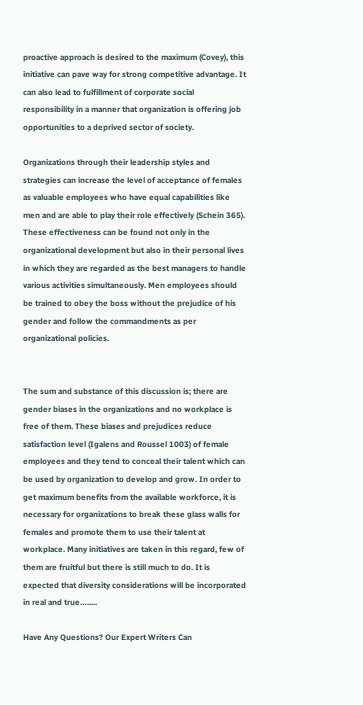proactive approach is desired to the maximum (Covey), this initiative can pave way for strong competitive advantage. It can also lead to fulfillment of corporate social responsibility in a manner that organization is offering job opportunities to a deprived sector of society.

Organizations through their leadership styles and strategies can increase the level of acceptance of females as valuable employees who have equal capabilities like men and are able to play their role effectively (Schein 365). These effectiveness can be found not only in the organizational development but also in their personal lives in which they are regarded as the best managers to handle various activities simultaneously. Men employees should be trained to obey the boss without the prejudice of his gender and follow the commandments as per organizational policies.


The sum and substance of this discussion is; there are gender biases in the organizations and no workplace is free of them. These biases and prejudices reduce satisfaction level (Igalens and Roussel 1003) of female employees and they tend to conceal their talent which can be used by organization to develop and grow. In order to get maximum benefits from the available workforce, it is necessary for organizations to break these glass walls for females and promote them to use their talent at workplace. Many initiatives are taken in this regard, few of them are fruitful but there is still much to do. It is expected that diversity considerations will be incorporated in real and true….....

Have Any Questions? Our Expert Writers Can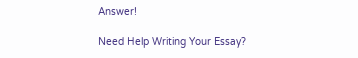Answer!

Need Help Writing Your Essay?